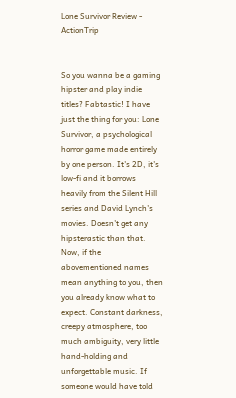Lone Survivor Review - ActionTrip


So you wanna be a gaming hipster and play indie titles? Fabtastic! I have just the thing for you: Lone Survivor, a psychological horror game made entirely by one person. It's 2D, it's low-fi and it borrows heavily from the Silent Hill series and David Lynch's movies. Doesn't get any hipsterastic than that. Now, if the abovementioned names mean anything to you, then you already know what to expect. Constant darkness, creepy atmosphere, too much ambiguity, very little hand-holding and unforgettable music. If someone would have told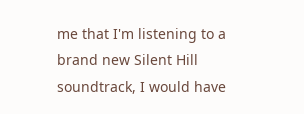me that I'm listening to a brand new Silent Hill soundtrack, I would have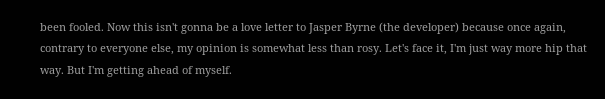been fooled. Now this isn't gonna be a love letter to Jasper Byrne (the developer) because once again, contrary to everyone else, my opinion is somewhat less than rosy. Let's face it, I'm just way more hip that way. But I'm getting ahead of myself.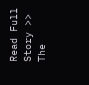Read Full Story >>
The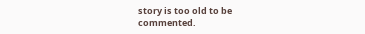story is too old to be commented.